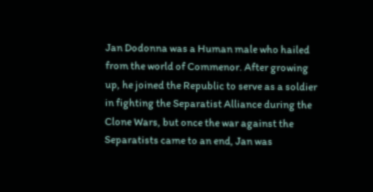Jan Dodonna was a Human male who hailed from the world of Commenor. After growing up, he joined the Republic to serve as a soldier in fighting the Separatist Alliance during the Clone Wars, but once the war against the Separatists came to an end, Jan was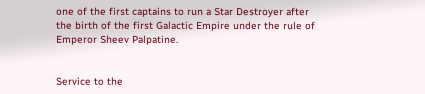one of the first captains to run a Star Destroyer after the birth of the first Galactic Empire under the rule of Emperor Sheev Palpatine.


Service to the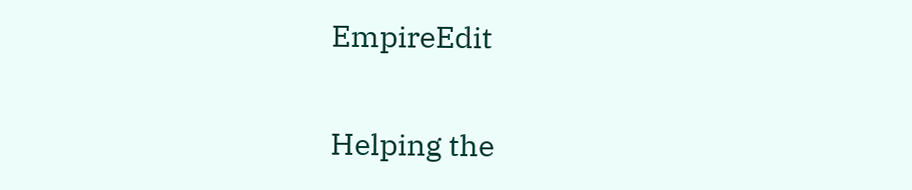EmpireEdit

Helping the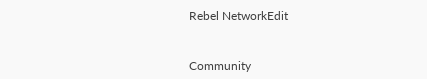Rebel NetworkEdit


Community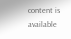content is available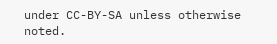under CC-BY-SA unless otherwise noted.